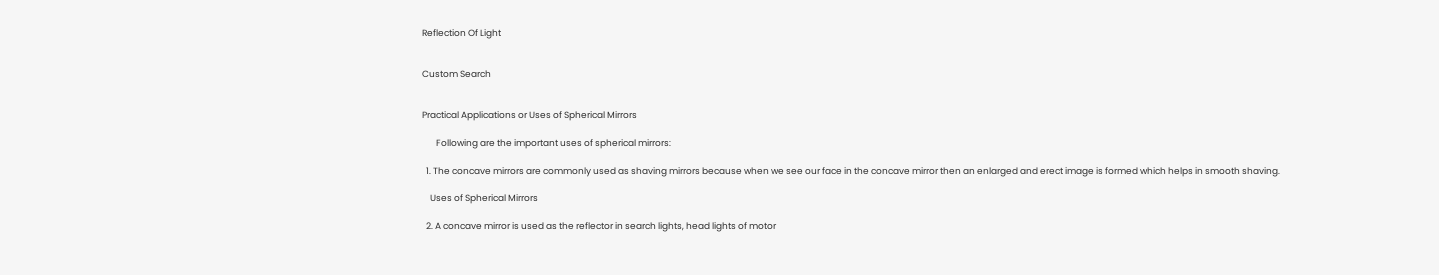Reflection Of Light


Custom Search


Practical Applications or Uses of Spherical Mirrors

       Following are the important uses of spherical mirrors:

  1. The concave mirrors are commonly used as shaving mirrors because when we see our face in the concave mirror then an enlarged and erect image is formed which helps in smooth shaving.

    Uses of Spherical Mirrors

  2. A concave mirror is used as the reflector in search lights, head lights of motor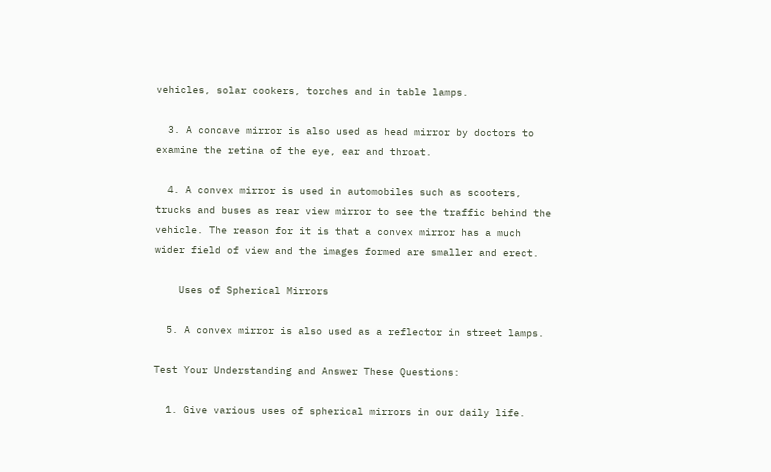vehicles, solar cookers, torches and in table lamps.

  3. A concave mirror is also used as head mirror by doctors to examine the retina of the eye, ear and throat.

  4. A convex mirror is used in automobiles such as scooters, trucks and buses as rear view mirror to see the traffic behind the vehicle. The reason for it is that a convex mirror has a much wider field of view and the images formed are smaller and erect.

    Uses of Spherical Mirrors

  5. A convex mirror is also used as a reflector in street lamps.

Test Your Understanding and Answer These Questions:

  1. Give various uses of spherical mirrors in our daily life.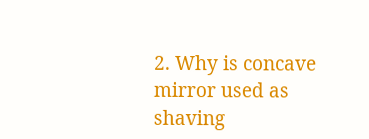2. Why is concave mirror used as shaving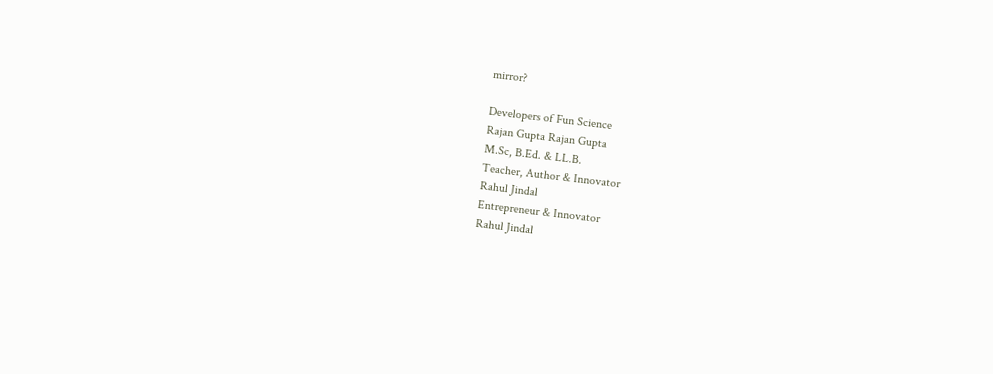mirror?

Developers of Fun Science
Rajan Gupta Rajan Gupta
M.Sc, B.Ed. & LL.B.
Teacher, Author & Innovator
Rahul Jindal
Entrepreneur & Innovator
Rahul Jindal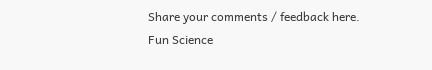Share your comments / feedback here.
Fun Science